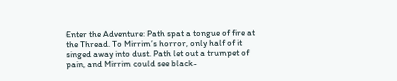Enter the Adventure: Path spat a tongue of fire at the Thread. To Mirrim’s horror, only half of it singed away into dust. Path let out a trumpet of pain, and Mirrim could see black-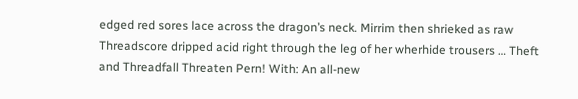edged red sores lace across the dragon’s neck. Mirrim then shrieked as raw Threadscore dripped acid right through the leg of her wherhide trousers … Theft and Threadfall Threaten Pern! With: An all-new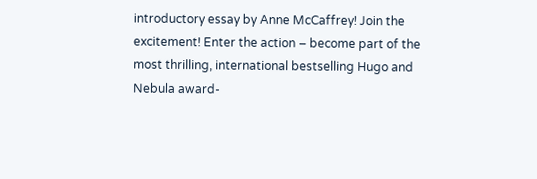introductory essay by Anne McCaffrey! Join the excitement! Enter the action – become part of the most thrilling, international bestselling Hugo and Nebula award-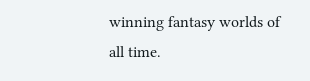winning fantasy worlds of all time.